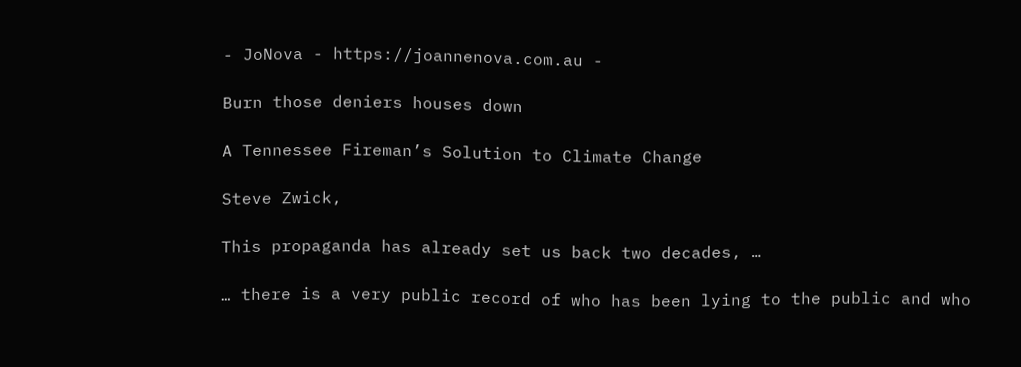- JoNova - https://joannenova.com.au -

Burn those deniers houses down

A Tennessee Fireman’s Solution to Climate Change

Steve Zwick,

This propaganda has already set us back two decades, …

… there is a very public record of who has been lying to the public and who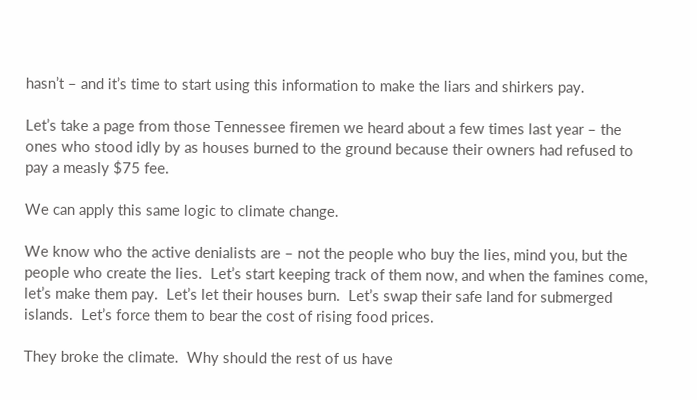hasn’t – and it’s time to start using this information to make the liars and shirkers pay.

Let’s take a page from those Tennessee firemen we heard about a few times last year – the ones who stood idly by as houses burned to the ground because their owners had refused to pay a measly $75 fee.

We can apply this same logic to climate change.

We know who the active denialists are – not the people who buy the lies, mind you, but the people who create the lies.  Let’s start keeping track of them now, and when the famines come, let’s make them pay.  Let’s let their houses burn.  Let’s swap their safe land for submerged islands.  Let’s force them to bear the cost of rising food prices.

They broke the climate.  Why should the rest of us have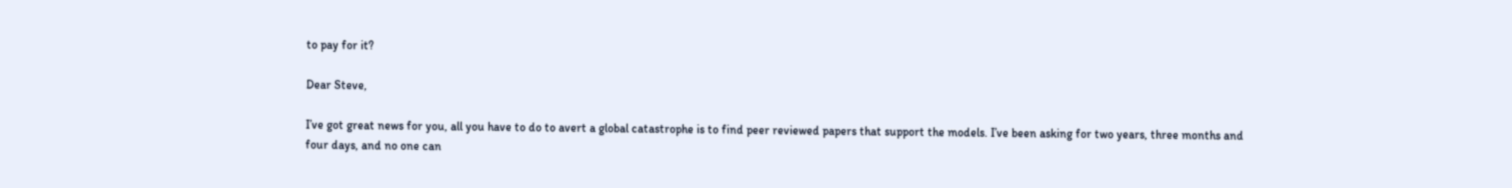to pay for it?

Dear Steve,

I’ve got great news for you, all you have to do to avert a global catastrophe is to find peer reviewed papers that support the models. I’ve been asking for two years, three months and four days, and no one can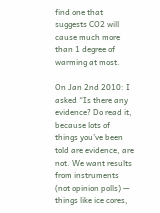find one that suggests CO2 will cause much more than 1 degree of warming at most.

On Jan 2nd 2010: I asked “Is there any evidence? Do read it, because lots of things you’ve been told are evidence, are not. We want results from instruments (not opinion polls) — things like ice cores,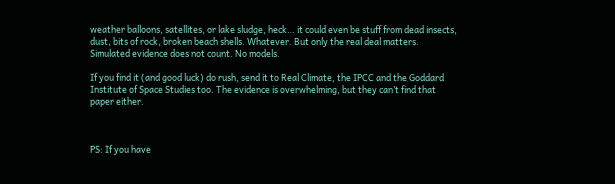weather balloons, satellites, or lake sludge, heck… it could even be stuff from dead insects, dust, bits of rock, broken beach shells. Whatever. But only the real deal matters. Simulated evidence does not count. No models.

If you find it (and good luck) do rush, send it to Real Climate, the IPCC and the Goddard Institute of Space Studies too. The evidence is overwhelming, but they can’t find that paper either.



PS: If you have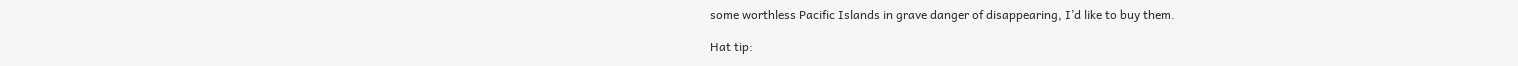some worthless Pacific Islands in grave danger of disappearing, I’d like to buy them.

Hat tip: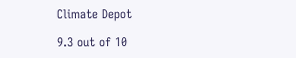Climate Depot

9.3 out of 10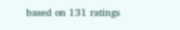based on 131 ratings